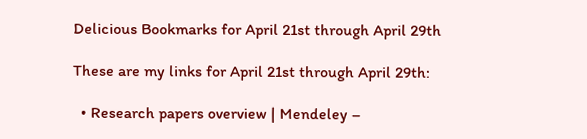Delicious Bookmarks for April 21st through April 29th

These are my links for April 21st through April 29th:

  • Research papers overview | Mendeley –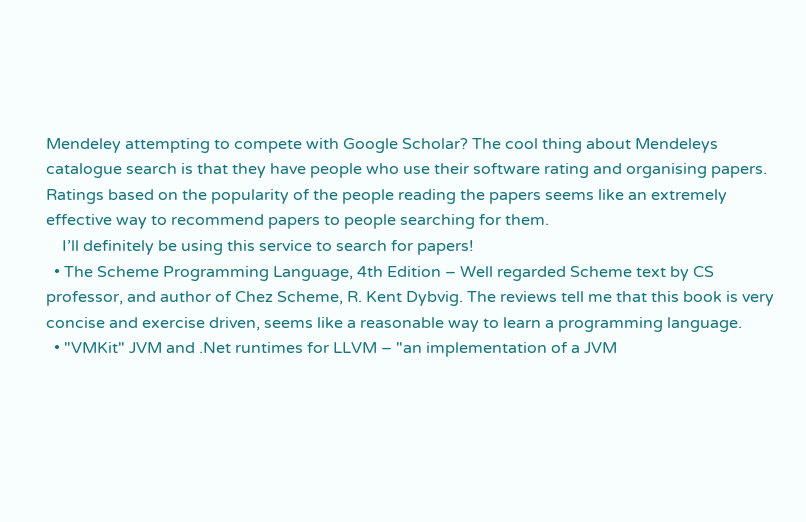Mendeley attempting to compete with Google Scholar? The cool thing about Mendeleys catalogue search is that they have people who use their software rating and organising papers. Ratings based on the popularity of the people reading the papers seems like an extremely effective way to recommend papers to people searching for them.
    I’ll definitely be using this service to search for papers!
  • The Scheme Programming Language, 4th Edition – Well regarded Scheme text by CS professor, and author of Chez Scheme, R. Kent Dybvig. The reviews tell me that this book is very concise and exercise driven, seems like a reasonable way to learn a programming language.
  • "VMKit" JVM and .Net runtimes for LLVM – "an implementation of a JVM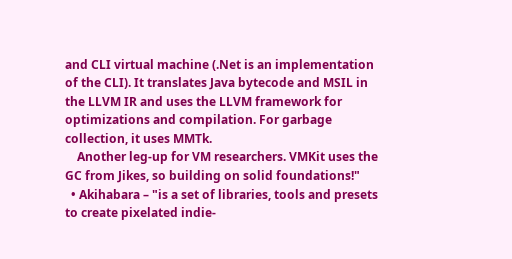and CLI virtual machine (.Net is an implementation of the CLI). It translates Java bytecode and MSIL in the LLVM IR and uses the LLVM framework for optimizations and compilation. For garbage collection, it uses MMTk.
    Another leg-up for VM researchers. VMKit uses the GC from Jikes, so building on solid foundations!"
  • Akihabara – "is a set of libraries, tools and presets to create pixelated indie-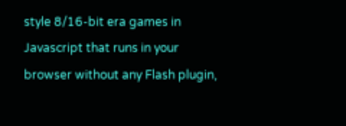style 8/16-bit era games in Javascript that runs in your browser without any Flash plugin,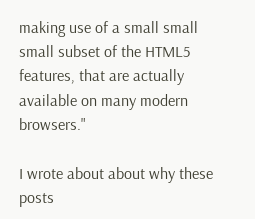making use of a small small small subset of the HTML5 features, that are actually available on many modern browsers."

I wrote about about why these posts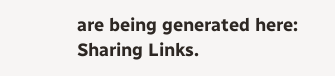are being generated here: Sharing Links.